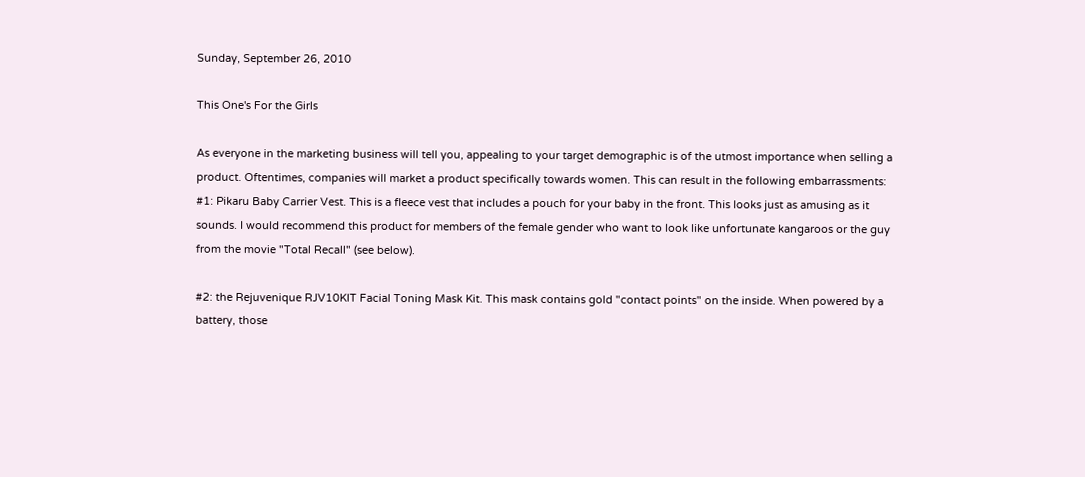Sunday, September 26, 2010

This One's For the Girls

As everyone in the marketing business will tell you, appealing to your target demographic is of the utmost importance when selling a product. Oftentimes, companies will market a product specifically towards women. This can result in the following embarrassments:
#1: Pikaru Baby Carrier Vest. This is a fleece vest that includes a pouch for your baby in the front. This looks just as amusing as it sounds. I would recommend this product for members of the female gender who want to look like unfortunate kangaroos or the guy from the movie "Total Recall" (see below).

#2: the Rejuvenique RJV10KIT Facial Toning Mask Kit. This mask contains gold "contact points" on the inside. When powered by a battery, those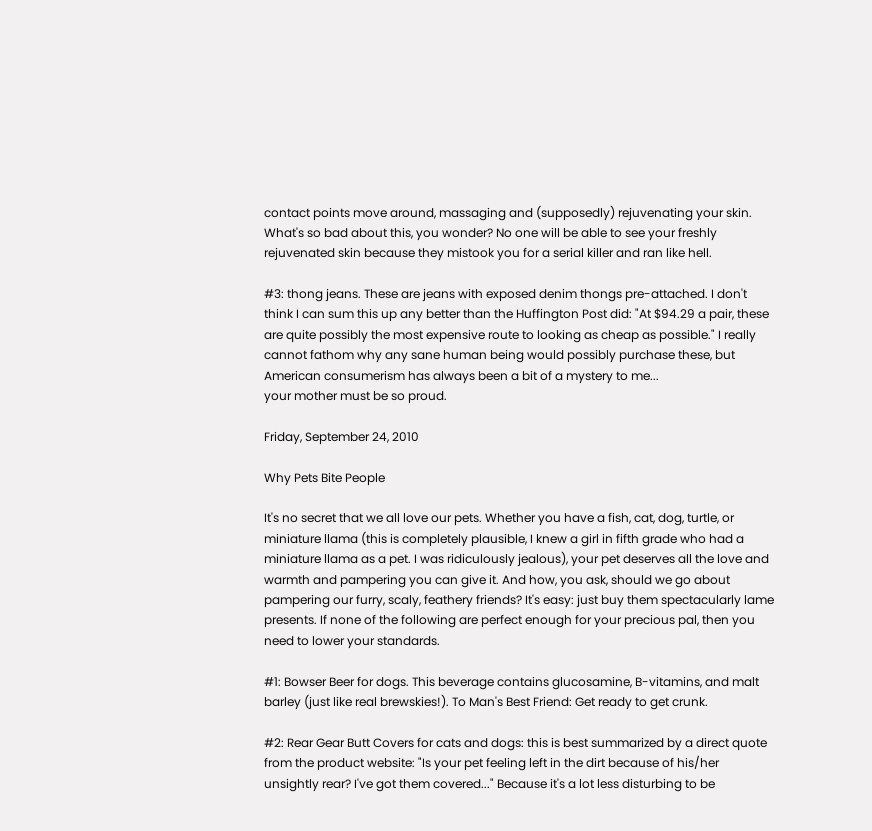contact points move around, massaging and (supposedly) rejuvenating your skin. What's so bad about this, you wonder? No one will be able to see your freshly rejuvenated skin because they mistook you for a serial killer and ran like hell.

#3: thong jeans. These are jeans with exposed denim thongs pre-attached. I don't think I can sum this up any better than the Huffington Post did: "At $94.29 a pair, these are quite possibly the most expensive route to looking as cheap as possible." I really cannot fathom why any sane human being would possibly purchase these, but American consumerism has always been a bit of a mystery to me...
your mother must be so proud.

Friday, September 24, 2010

Why Pets Bite People

It's no secret that we all love our pets. Whether you have a fish, cat, dog, turtle, or miniature llama (this is completely plausible, I knew a girl in fifth grade who had a miniature llama as a pet. I was ridiculously jealous), your pet deserves all the love and warmth and pampering you can give it. And how, you ask, should we go about pampering our furry, scaly, feathery friends? It's easy: just buy them spectacularly lame presents. If none of the following are perfect enough for your precious pal, then you need to lower your standards.

#1: Bowser Beer for dogs. This beverage contains glucosamine, B-vitamins, and malt barley (just like real brewskies!). To Man's Best Friend: Get ready to get crunk.

#2: Rear Gear Butt Covers for cats and dogs: this is best summarized by a direct quote from the product website: "Is your pet feeling left in the dirt because of his/her unsightly rear? I've got them covered..." Because it's a lot less disturbing to be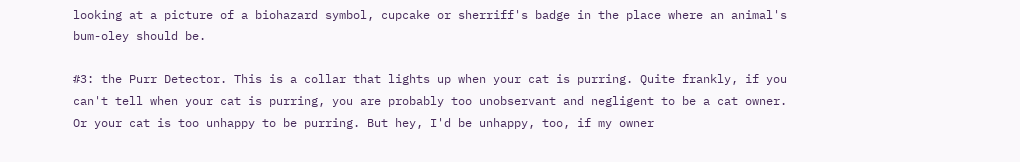looking at a picture of a biohazard symbol, cupcake or sherriff's badge in the place where an animal's bum-oley should be.

#3: the Purr Detector. This is a collar that lights up when your cat is purring. Quite frankly, if you can't tell when your cat is purring, you are probably too unobservant and negligent to be a cat owner. Or your cat is too unhappy to be purring. But hey, I'd be unhappy, too, if my owner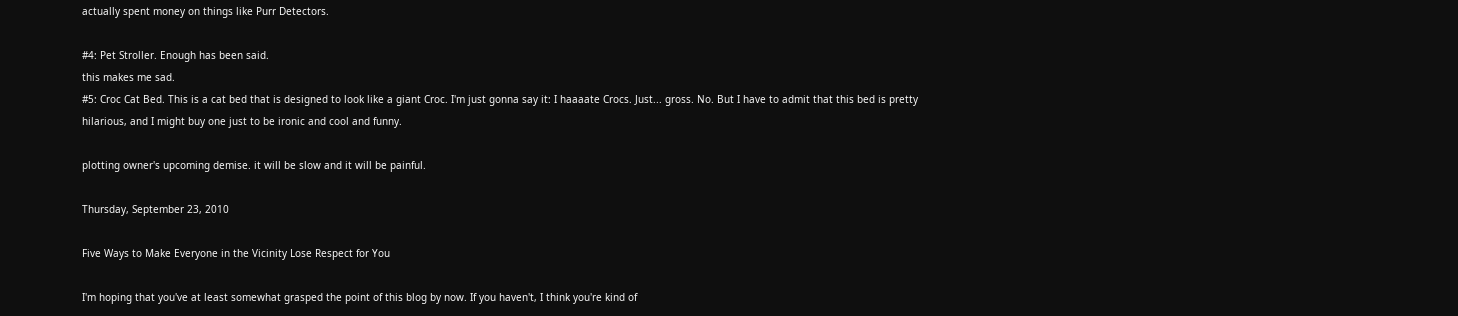actually spent money on things like Purr Detectors.

#4: Pet Stroller. Enough has been said.
this makes me sad.
#5: Croc Cat Bed. This is a cat bed that is designed to look like a giant Croc. I'm just gonna say it: I haaaate Crocs. Just... gross. No. But I have to admit that this bed is pretty hilarious, and I might buy one just to be ironic and cool and funny.

plotting owner's upcoming demise. it will be slow and it will be painful.

Thursday, September 23, 2010

Five Ways to Make Everyone in the Vicinity Lose Respect for You

I'm hoping that you've at least somewhat grasped the point of this blog by now. If you haven't, I think you're kind of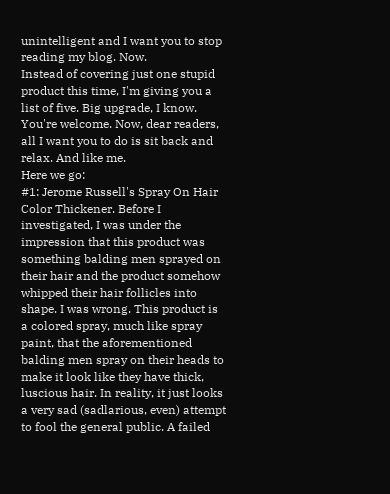unintelligent and I want you to stop reading my blog. Now.
Instead of covering just one stupid product this time, I'm giving you a list of five. Big upgrade, I know. You're welcome. Now, dear readers, all I want you to do is sit back and relax. And like me.
Here we go:
#1: Jerome Russell's Spray On Hair Color Thickener. Before I investigated, I was under the impression that this product was something balding men sprayed on their hair and the product somehow whipped their hair follicles into shape. I was wrong. This product is a colored spray, much like spray paint, that the aforementioned balding men spray on their heads to make it look like they have thick, luscious hair. In reality, it just looks a very sad (sadlarious, even) attempt to fool the general public. A failed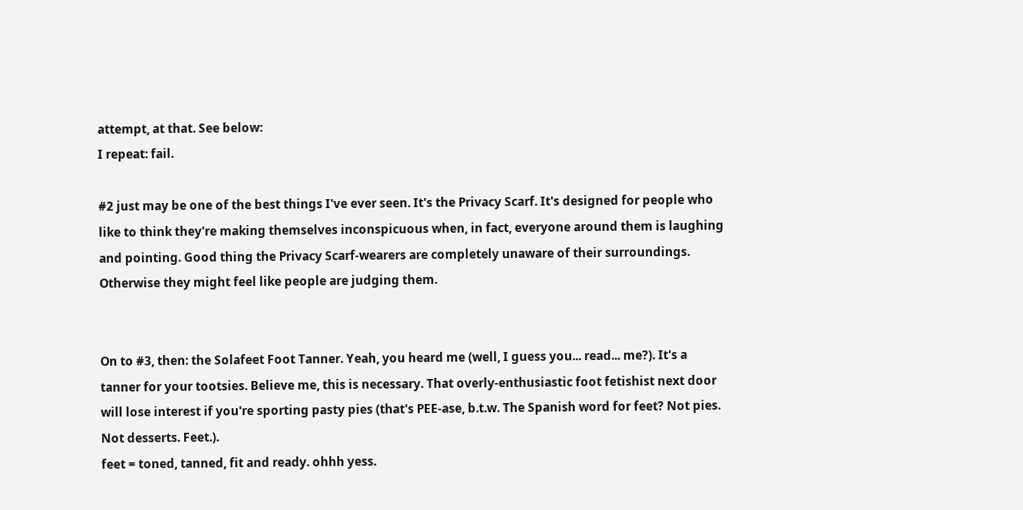attempt, at that. See below:
I repeat: fail.

#2 just may be one of the best things I've ever seen. It's the Privacy Scarf. It's designed for people who like to think they're making themselves inconspicuous when, in fact, everyone around them is laughing and pointing. Good thing the Privacy Scarf-wearers are completely unaware of their surroundings. Otherwise they might feel like people are judging them.


On to #3, then: the Solafeet Foot Tanner. Yeah, you heard me (well, I guess you... read... me?). It's a tanner for your tootsies. Believe me, this is necessary. That overly-enthusiastic foot fetishist next door will lose interest if you're sporting pasty pies (that's PEE-ase, b.t.w. The Spanish word for feet? Not pies. Not desserts. Feet.).
feet = toned, tanned, fit and ready. ohhh yess.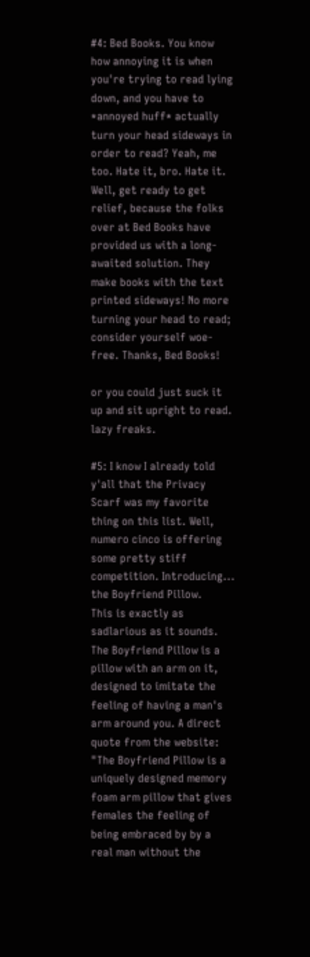#4: Bed Books. You know how annoying it is when you're trying to read lying down, and you have to *annoyed huff* actually turn your head sideways in order to read? Yeah, me too. Hate it, bro. Hate it. Well, get ready to get relief, because the folks over at Bed Books have provided us with a long-awaited solution. They make books with the text printed sideways! No more turning your head to read; consider yourself woe-free. Thanks, Bed Books!

or you could just suck it up and sit upright to read. lazy freaks.

#5: I know I already told y'all that the Privacy Scarf was my favorite thing on this list. Well, numero cinco is offering some pretty stiff competition. Introducing... the Boyfriend Pillow.
This is exactly as sadlarious as it sounds. The Boyfriend Pillow is a pillow with an arm on it, designed to imitate the feeling of having a man's arm around you. A direct quote from the website: "The Boyfriend Pillow is a uniquely designed memory foam arm pillow that gives females the feeling of being embraced by by a real man without the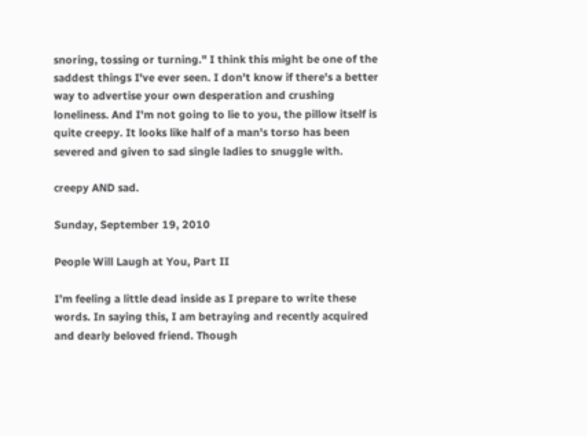snoring, tossing or turning." I think this might be one of the saddest things I've ever seen. I don't know if there's a better way to advertise your own desperation and crushing loneliness. And I'm not going to lie to you, the pillow itself is quite creepy. It looks like half of a man's torso has been severed and given to sad single ladies to snuggle with.

creepy AND sad.

Sunday, September 19, 2010

People Will Laugh at You, Part II

I’m feeling a little dead inside as I prepare to write these words. In saying this, I am betraying and recently acquired and dearly beloved friend. Though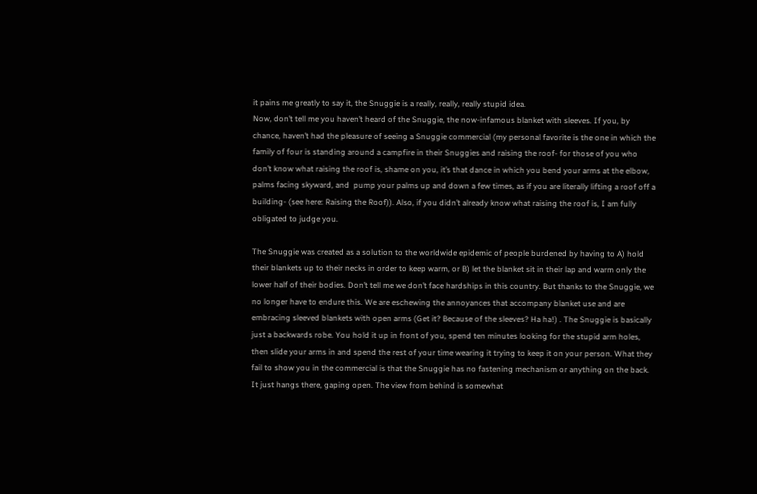it pains me greatly to say it, the Snuggie is a really, really, really stupid idea.
Now, don’t tell me you haven’t heard of the Snuggie, the now-infamous blanket with sleeves. If you, by chance, haven’t had the pleasure of seeing a Snuggie commercial (my personal favorite is the one in which the family of four is standing around a campfire in their Snuggies and raising the roof- for those of you who don’t know what raising the roof is, shame on you, it’s that dance in which you bend your arms at the elbow, palms facing skyward, and  pump your palms up and down a few times, as if you are literally lifting a roof off a building- (see here: Raising the Roof)). Also, if you didn’t already know what raising the roof is, I am fully obligated to judge you.

The Snuggie was created as a solution to the worldwide epidemic of people burdened by having to A) hold their blankets up to their necks in order to keep warm, or B) let the blanket sit in their lap and warm only the lower half of their bodies. Don’t tell me we don’t face hardships in this country. But thanks to the Snuggie, we no longer have to endure this. We are eschewing the annoyances that accompany blanket use and are embracing sleeved blankets with open arms (Get it? Because of the sleeves? Ha ha!) . The Snuggie is basically just a backwards robe. You hold it up in front of you, spend ten minutes looking for the stupid arm holes, then slide your arms in and spend the rest of your time wearing it trying to keep it on your person. What they fail to show you in the commercial is that the Snuggie has no fastening mechanism or anything on the back. It just hangs there, gaping open. The view from behind is somewhat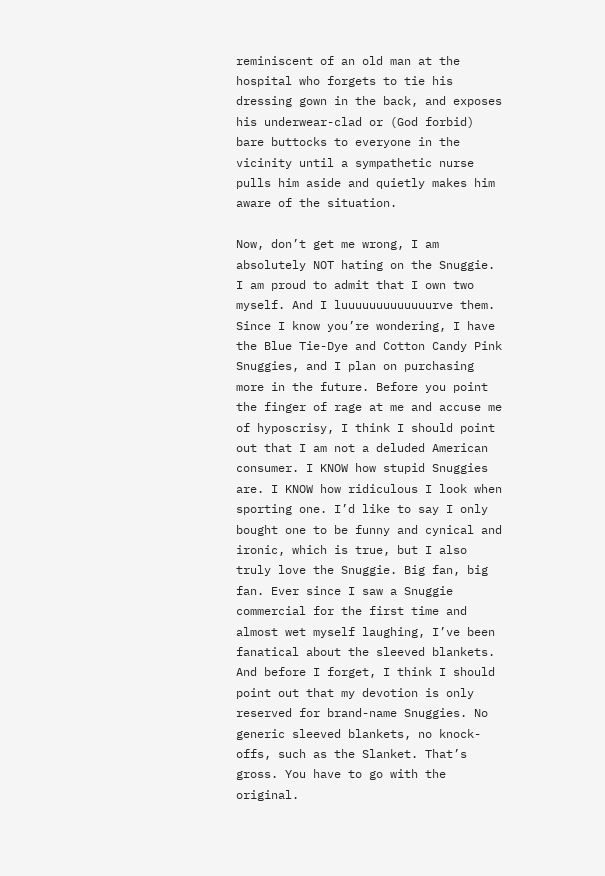reminiscent of an old man at the hospital who forgets to tie his dressing gown in the back, and exposes his underwear-clad or (God forbid) bare buttocks to everyone in the vicinity until a sympathetic nurse pulls him aside and quietly makes him aware of the situation.

Now, don’t get me wrong, I am absolutely NOT hating on the Snuggie. I am proud to admit that I own two myself. And I luuuuuuuuuuuuurve them. Since I know you’re wondering, I have the Blue Tie-Dye and Cotton Candy Pink Snuggies, and I plan on purchasing more in the future. Before you point the finger of rage at me and accuse me of hyposcrisy, I think I should point out that I am not a deluded American consumer. I KNOW how stupid Snuggies are. I KNOW how ridiculous I look when sporting one. I’d like to say I only bought one to be funny and cynical and ironic, which is true, but I also truly love the Snuggie. Big fan, big fan. Ever since I saw a Snuggie commercial for the first time and almost wet myself laughing, I’ve been fanatical about the sleeved blankets. And before I forget, I think I should point out that my devotion is only reserved for brand-name Snuggies. No generic sleeved blankets, no knock-offs, such as the Slanket. That’s gross. You have to go with the original.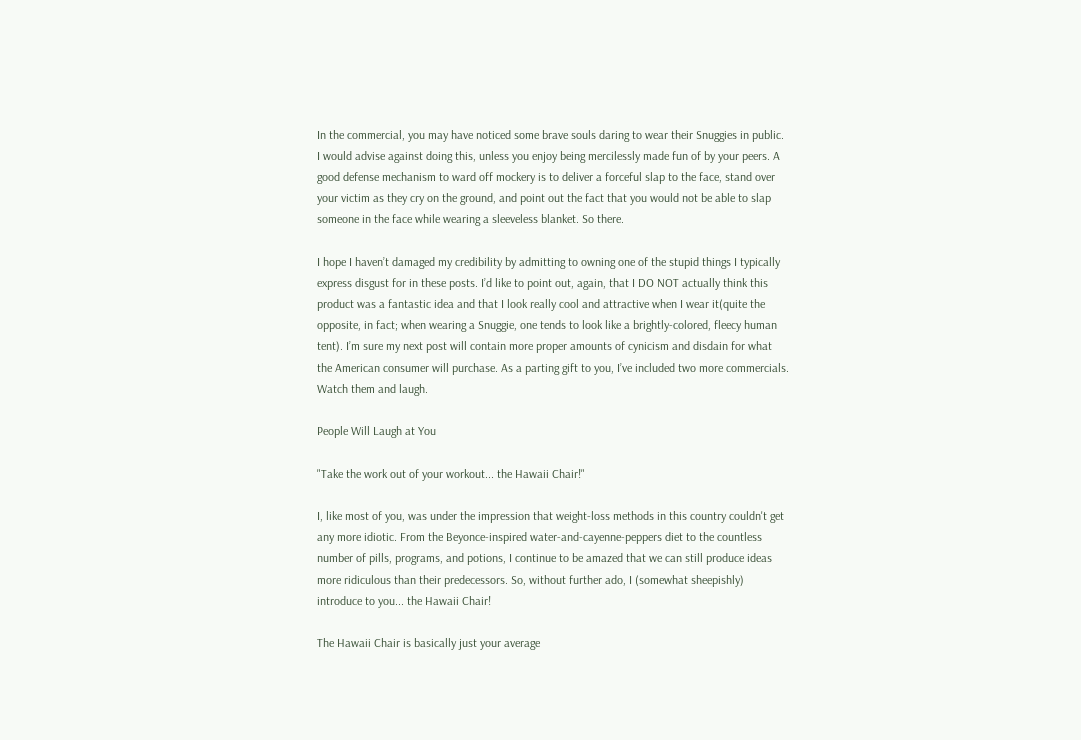In the commercial, you may have noticed some brave souls daring to wear their Snuggies in public. I would advise against doing this, unless you enjoy being mercilessly made fun of by your peers. A good defense mechanism to ward off mockery is to deliver a forceful slap to the face, stand over your victim as they cry on the ground, and point out the fact that you would not be able to slap someone in the face while wearing a sleeveless blanket. So there.

I hope I haven’t damaged my credibility by admitting to owning one of the stupid things I typically express disgust for in these posts. I’d like to point out, again, that I DO NOT actually think this product was a fantastic idea and that I look really cool and attractive when I wear it(quite the opposite, in fact; when wearing a Snuggie, one tends to look like a brightly-colored, fleecy human tent). I’m sure my next post will contain more proper amounts of cynicism and disdain for what the American consumer will purchase. As a parting gift to you, I’ve included two more commercials. Watch them and laugh.

People Will Laugh at You

"Take the work out of your workout... the Hawaii Chair!"

I, like most of you, was under the impression that weight-loss methods in this country couldn't get any more idiotic. From the Beyonce-inspired water-and-cayenne-peppers diet to the countless number of pills, programs, and potions, I continue to be amazed that we can still produce ideas more ridiculous than their predecessors. So, without further ado, I (somewhat sheepishly) introduce to you... the Hawaii Chair!

The Hawaii Chair is basically just your average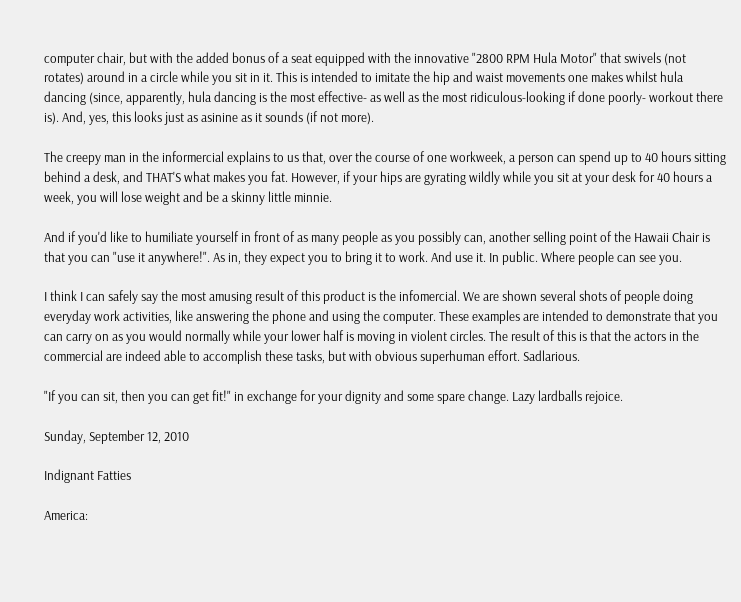computer chair, but with the added bonus of a seat equipped with the innovative "2800 RPM Hula Motor" that swivels (not rotates) around in a circle while you sit in it. This is intended to imitate the hip and waist movements one makes whilst hula dancing (since, apparently, hula dancing is the most effective- as well as the most ridiculous-looking if done poorly- workout there is). And, yes, this looks just as asinine as it sounds (if not more).

The creepy man in the informercial explains to us that, over the course of one workweek, a person can spend up to 40 hours sitting behind a desk, and THAT'S what makes you fat. However, if your hips are gyrating wildly while you sit at your desk for 40 hours a week, you will lose weight and be a skinny little minnie.

And if you'd like to humiliate yourself in front of as many people as you possibly can, another selling point of the Hawaii Chair is that you can "use it anywhere!". As in, they expect you to bring it to work. And use it. In public. Where people can see you.

I think I can safely say the most amusing result of this product is the infomercial. We are shown several shots of people doing everyday work activities, like answering the phone and using the computer. These examples are intended to demonstrate that you can carry on as you would normally while your lower half is moving in violent circles. The result of this is that the actors in the commercial are indeed able to accomplish these tasks, but with obvious superhuman effort. Sadlarious.

"If you can sit, then you can get fit!" in exchange for your dignity and some spare change. Lazy lardballs rejoice.

Sunday, September 12, 2010

Indignant Fatties

America: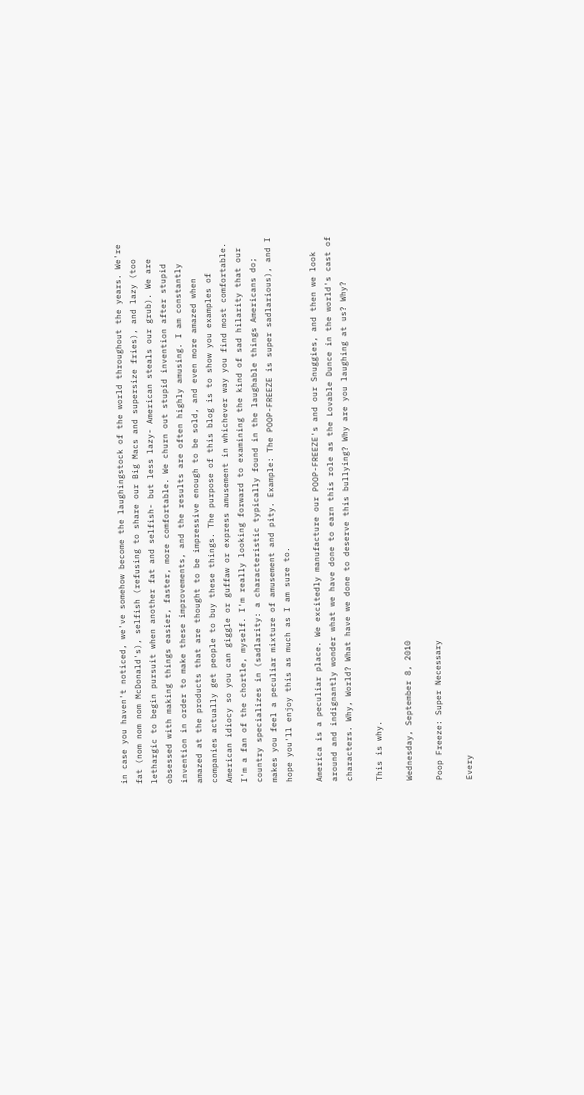in case you haven't noticed, we've somehow become the laughingstock of the world throughout the years. We're fat (nom nom nom McDonald's), selfish (refusing to share our Big Macs and supersize fries), and lazy (too lethargic to begin pursuit when another fat and selfish- but less lazy- American steals our grub). We are obsessed with making things easier, faster, more comfortable. We churn out stupid invention after stupid invention in order to make these improvements, and the results are often highly amusing. I am constantly amazed at the products that are thought to be impressive enough to be sold, and even more amazed when companies actually get people to buy these things. The purpose of this blog is to show you examples of American idiocy so you can giggle or guffaw or express amusement in whichever way you find most comfortable. I'm a fan of the chortle, myself. I'm really looking forward to examining the kind of sad hilarity that our country specializes in (sadlarity: a characteristic typically found in the laughable things Americans do; makes you feel a peculiar mixture of amusement and pity. Example: The POOP-FREEZE is super sadlarious), and I hope you'll enjoy this as much as I am sure to.

America is a peculiar place. We excitedly manufacture our POOP-FREEZE's and our Snuggies, and then we look around and indignantly wonder what we have done to earn this role as the Lovable Dunce in the world's cast of characters. Why, World? What have we done to deserve this bullying? Why are you laughing at us? Why?

This is why.

Wednesday, September 8, 2010

Poop Freeze: Super Necessary

Every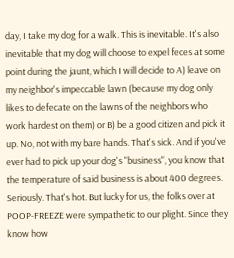day, I take my dog for a walk. This is inevitable. It's also inevitable that my dog will choose to expel feces at some point during the jaunt, which I will decide to A) leave on my neighbor's impeccable lawn (because my dog only likes to defecate on the lawns of the neighbors who work hardest on them) or B) be a good citizen and pick it up. No, not with my bare hands. That's sick. And if you've ever had to pick up your dog's "business", you know that the temperature of said business is about 400 degrees. Seriously. That's hot. But lucky for us, the folks over at POOP-FREEZE were sympathetic to our plight. Since they know how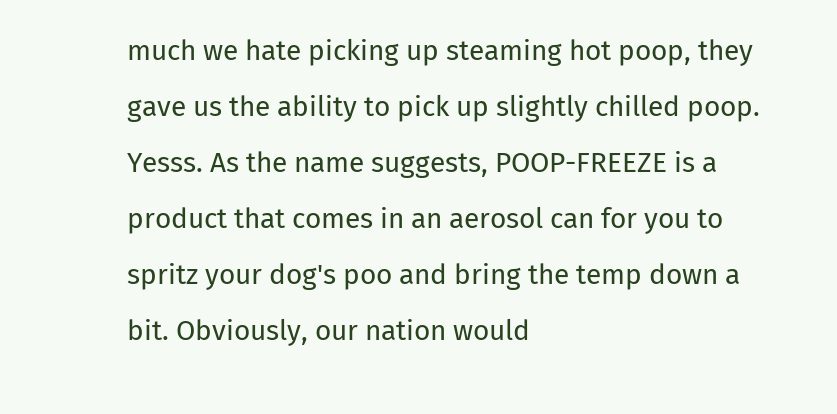much we hate picking up steaming hot poop, they gave us the ability to pick up slightly chilled poop. Yesss. As the name suggests, POOP-FREEZE is a product that comes in an aerosol can for you to spritz your dog's poo and bring the temp down a bit. Obviously, our nation would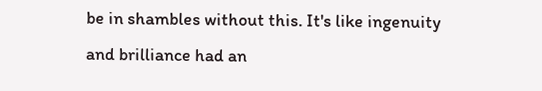be in shambles without this. It's like ingenuity and brilliance had an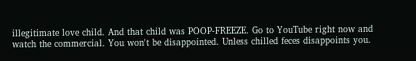illegitimate love child. And that child was POOP-FREEZE. Go to YouTube right now and watch the commercial. You won't be disappointed. Unless chilled feces disappoints you.